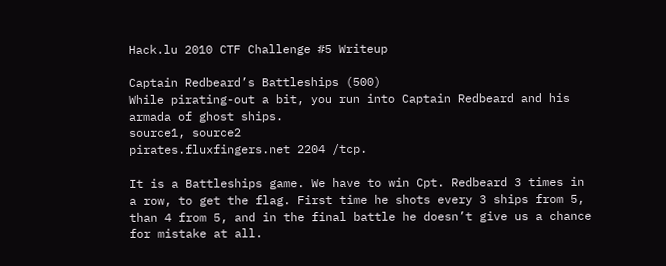Hack.lu 2010 CTF Challenge #5 Writeup

Captain Redbeard’s Battleships (500)
While pirating-out a bit, you run into Captain Redbeard and his armada of ghost ships.
source1, source2
pirates.fluxfingers.net 2204 /tcp.

It is a Battleships game. We have to win Cpt. Redbeard 3 times in a row, to get the flag. First time he shots every 3 ships from 5, than 4 from 5, and in the final battle he doesn’t give us a chance for mistake at all.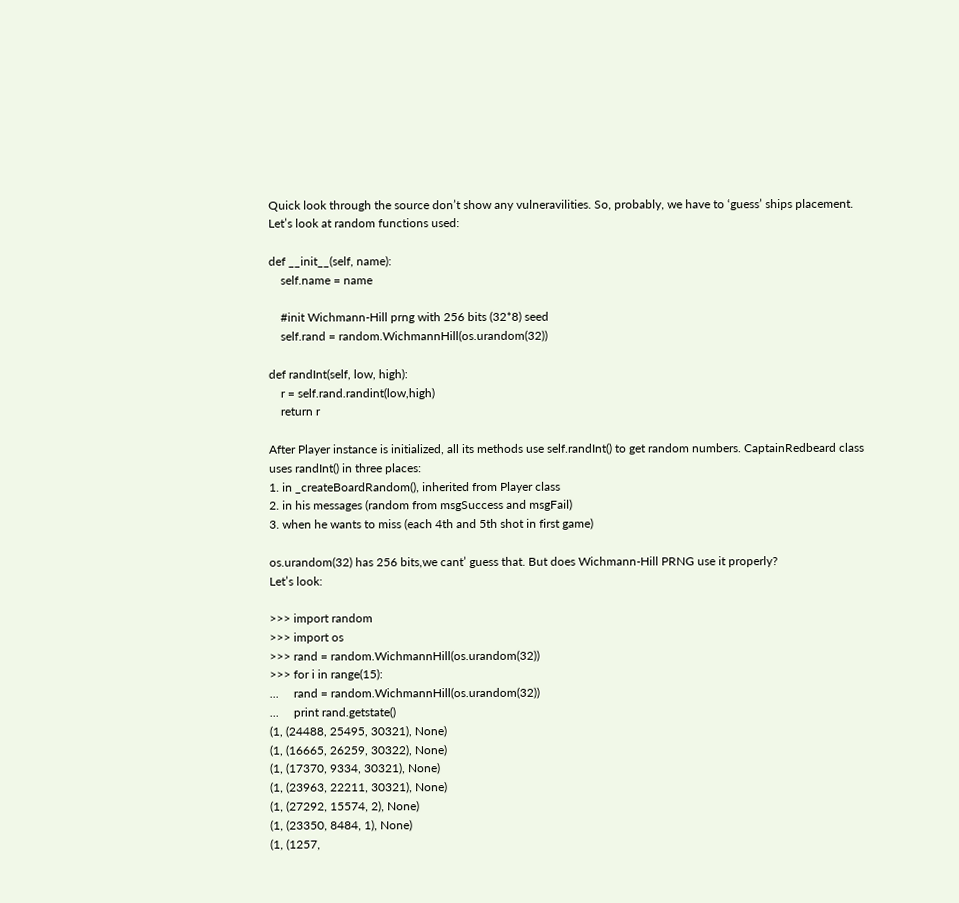Quick look through the source don’t show any vulneravilities. So, probably, we have to ‘guess’ ships placement. Let’s look at random functions used:

def __init__(self, name):
    self.name = name

    #init Wichmann-Hill prng with 256 bits (32*8) seed
    self.rand = random.WichmannHill(os.urandom(32))

def randInt(self, low, high):
    r = self.rand.randint(low,high)
    return r

After Player instance is initialized, all its methods use self.randInt() to get random numbers. CaptainRedbeard class uses randInt() in three places:
1. in _createBoardRandom(), inherited from Player class
2. in his messages (random from msgSuccess and msgFail)
3. when he wants to miss (each 4th and 5th shot in first game)

os.urandom(32) has 256 bits,we cant’ guess that. But does Wichmann-Hill PRNG use it properly?
Let’s look:

>>> import random
>>> import os
>>> rand = random.WichmannHill(os.urandom(32))
>>> for i in range(15):
...     rand = random.WichmannHill(os.urandom(32))
...     print rand.getstate()
(1, (24488, 25495, 30321), None)
(1, (16665, 26259, 30322), None)
(1, (17370, 9334, 30321), None)
(1, (23963, 22211, 30321), None)
(1, (27292, 15574, 2), None)
(1, (23350, 8484, 1), None)
(1, (1257,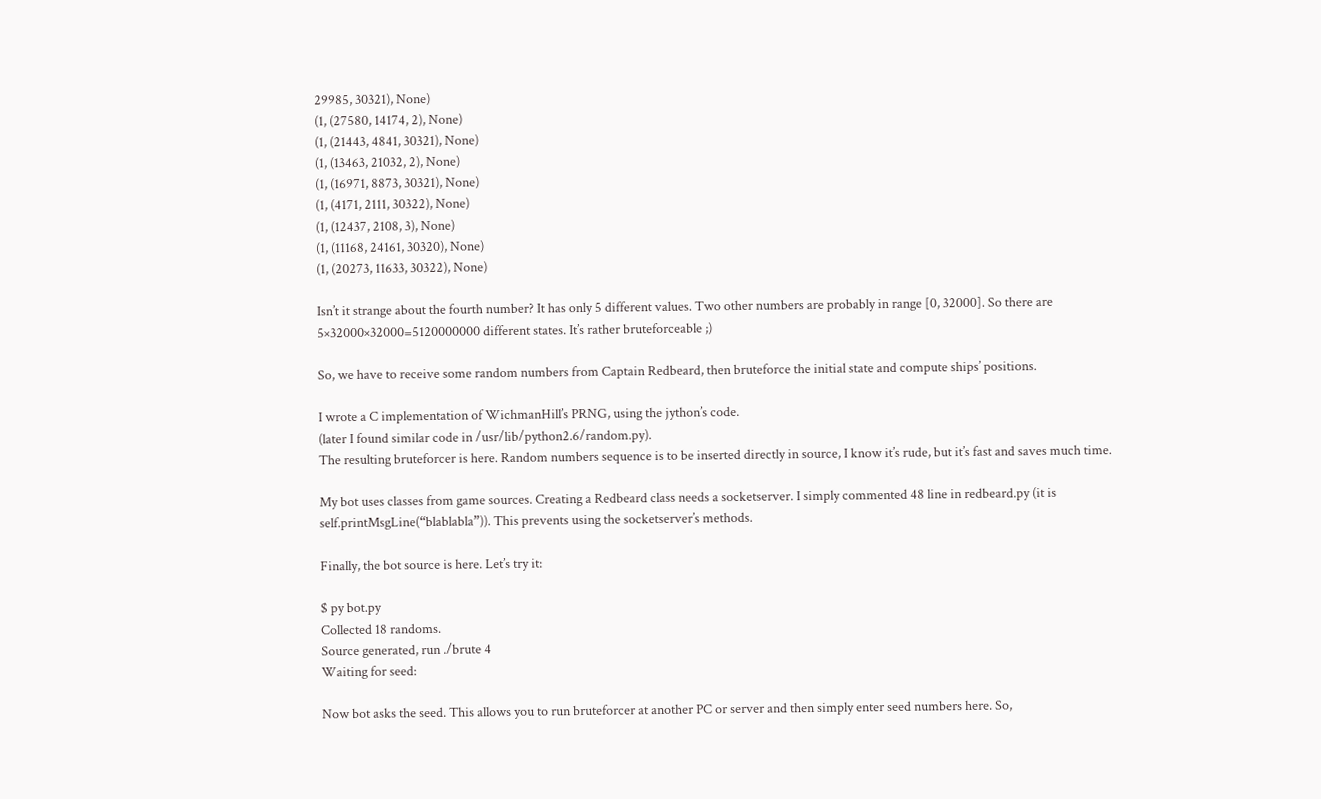29985, 30321), None)
(1, (27580, 14174, 2), None)
(1, (21443, 4841, 30321), None)
(1, (13463, 21032, 2), None)
(1, (16971, 8873, 30321), None)
(1, (4171, 2111, 30322), None)
(1, (12437, 2108, 3), None)
(1, (11168, 24161, 30320), None)
(1, (20273, 11633, 30322), None)

Isn’t it strange about the fourth number? It has only 5 different values. Two other numbers are probably in range [0, 32000]. So there are 5×32000×32000=5120000000 different states. It’s rather bruteforceable ;)

So, we have to receive some random numbers from Captain Redbeard, then bruteforce the initial state and compute ships’ positions.

I wrote a C implementation of WichmanHill’s PRNG, using the jython’s code.
(later I found similar code in /usr/lib/python2.6/random.py).
The resulting bruteforcer is here. Random numbers sequence is to be inserted directly in source, I know it’s rude, but it’s fast and saves much time.

My bot uses classes from game sources. Creating a Redbeard class needs a socketserver. I simply commented 48 line in redbeard.py (it is self.printMsgLine(“blablabla”)). This prevents using the socketserver’s methods.

Finally, the bot source is here. Let’s try it:

$ py bot.py
Collected 18 randoms.
Source generated, run ./brute 4
Waiting for seed:

Now bot asks the seed. This allows you to run bruteforcer at another PC or server and then simply enter seed numbers here. So,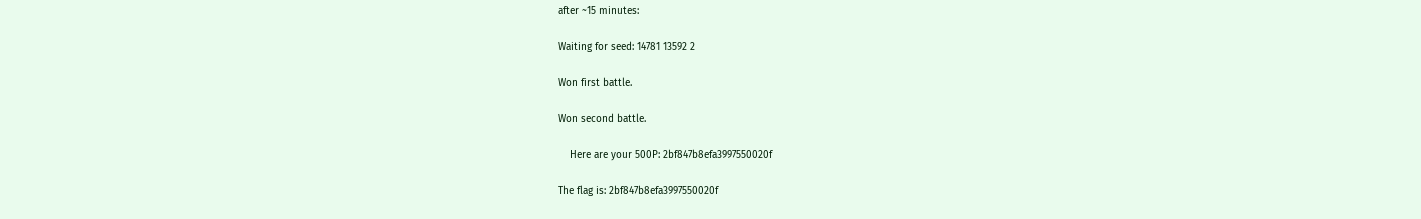after ~15 minutes:

Waiting for seed: 14781 13592 2

Won first battle.

Won second battle.

    Here are your 500P: 2bf847b8efa3997550020f

The flag is: 2bf847b8efa3997550020f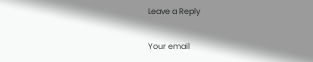Leave a Reply

Your email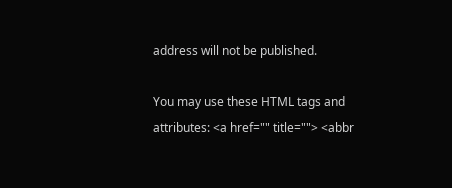address will not be published.

You may use these HTML tags and attributes: <a href="" title=""> <abbr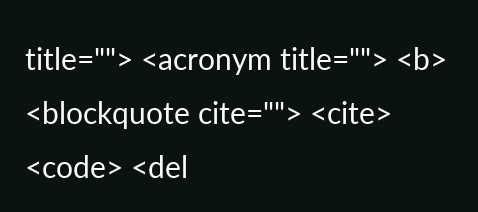title=""> <acronym title=""> <b> <blockquote cite=""> <cite> <code> <del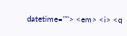datetime=""> <em> <i> <q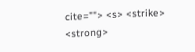cite=""> <s> <strike> <strong>